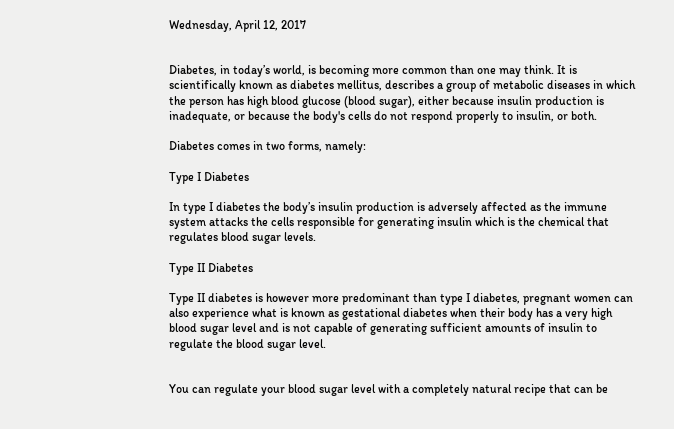Wednesday, April 12, 2017


Diabetes, in today’s world, is becoming more common than one may think. It is scientifically known as diabetes mellitus, describes a group of metabolic diseases in which the person has high blood glucose (blood sugar), either because insulin production is inadequate, or because the body's cells do not respond properly to insulin, or both.

Diabetes comes in two forms, namely:

Type I Diabetes

In type I diabetes the body’s insulin production is adversely affected as the immune system attacks the cells responsible for generating insulin which is the chemical that regulates blood sugar levels.

Type II Diabetes

Type II diabetes is however more predominant than type I diabetes, pregnant women can also experience what is known as gestational diabetes when their body has a very high blood sugar level and is not capable of generating sufficient amounts of insulin to regulate the blood sugar level.


You can regulate your blood sugar level with a completely natural recipe that can be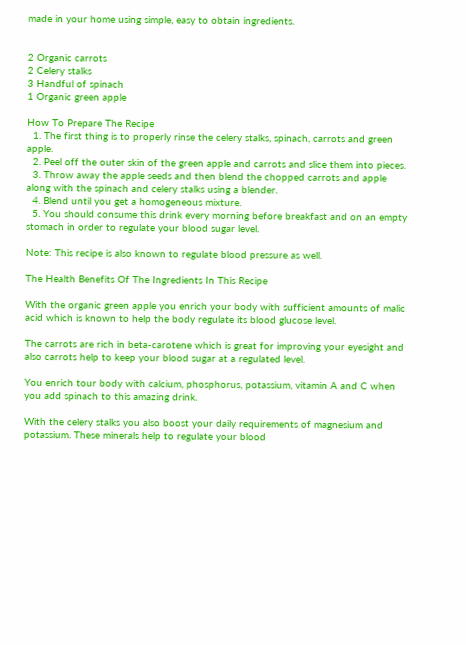made in your home using simple, easy to obtain ingredients.


2 Organic carrots
2 Celery stalks
3 Handful of spinach
1 Organic green apple

How To Prepare The Recipe
  1. The first thing is to properly rinse the celery stalks, spinach, carrots and green apple.
  2. Peel off the outer skin of the green apple and carrots and slice them into pieces.
  3. Throw away the apple seeds and then blend the chopped carrots and apple along with the spinach and celery stalks using a blender.
  4. Blend until you get a homogeneous mixture.
  5. You should consume this drink every morning before breakfast and on an empty stomach in order to regulate your blood sugar level.

Note: This recipe is also known to regulate blood pressure as well.

The Health Benefits Of The Ingredients In This Recipe

With the organic green apple you enrich your body with sufficient amounts of malic acid which is known to help the body regulate its blood glucose level.

The carrots are rich in beta-carotene which is great for improving your eyesight and also carrots help to keep your blood sugar at a regulated level.

You enrich tour body with calcium, phosphorus, potassium, vitamin A and C when you add spinach to this amazing drink.

With the celery stalks you also boost your daily requirements of magnesium and potassium. These minerals help to regulate your blood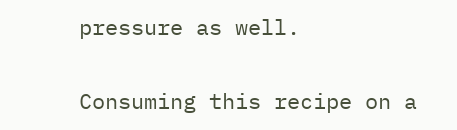pressure as well.

Consuming this recipe on a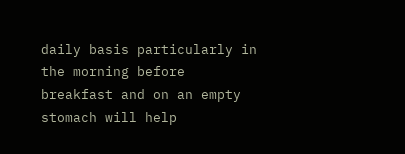daily basis particularly in the morning before breakfast and on an empty stomach will help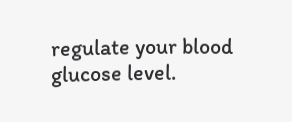regulate your blood glucose level.